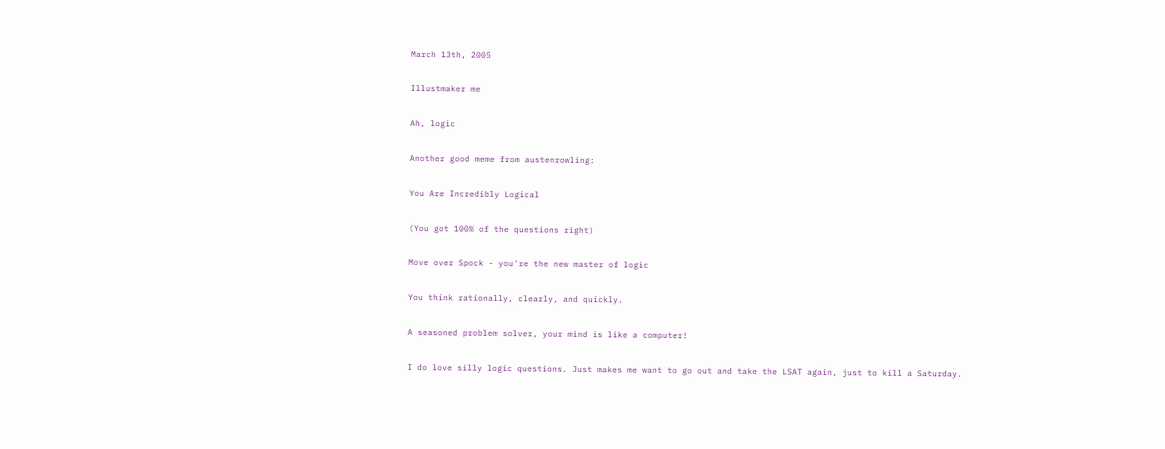March 13th, 2005

Illustmaker me

Ah, logic

Another good meme from austenrowling:

You Are Incredibly Logical

(You got 100% of the questions right)

Move over Spock - you're the new master of logic

You think rationally, clearly, and quickly.

A seasoned problem solver, your mind is like a computer!

I do love silly logic questions. Just makes me want to go out and take the LSAT again, just to kill a Saturday.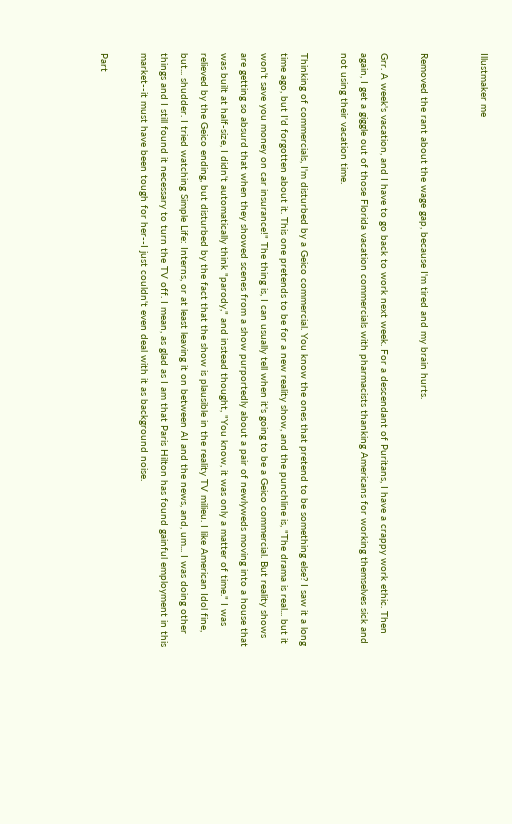Illustmaker me


Removed the rant about the wage gap, because I'm tired and my brain hurts.

Grr. A week's vacation, and I have to go back to work next week. For a descendant of Puritans, I have a crappy work ethic. Then again, I get a giggle out of those Florida vacation commercials with pharmacists thanking Americans for working themselves sick and not using their vacation time.

Thinking of commercials, I'm disturbed by a Geico commercial. You know the ones that pretend to be something else? I saw it a long time ago, but I'd forgotten about it. This one pretends to be for a new reality show, and the punchline is, "The drama is real... but it won't save you money on car insurance!" The thing is, I can usually tell when it's going to be a Geico commercial. But reality shows are getting so absurd that when they showed scenes from a show purportedly about a pair of newlyweds moving into a house that was built at half-size, I didn't automatically think "parody," and instead thought, "You know, it was only a matter of time." I was relieved by the Geico ending, but disturbed by the fact that the show is plausible in the reality TV milieu. I like American Idol fine, but... shudder. I tried watching Simple Life: Interns, or at least leaving it on between AI and the news, and, um... I was doing other things and I still found it necessary to turn the TV off. I mean, as glad as I am that Paris Hilton has found gainful employment in this market--it must have been tough for her--I just couldn't even deal with it as background noise.

Part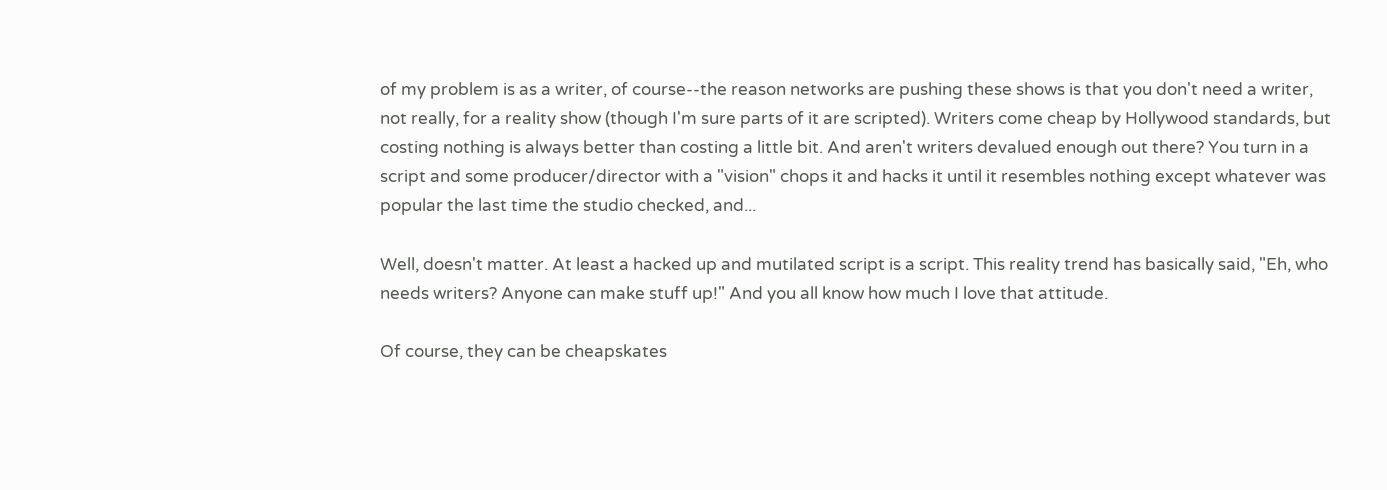of my problem is as a writer, of course--the reason networks are pushing these shows is that you don't need a writer, not really, for a reality show (though I'm sure parts of it are scripted). Writers come cheap by Hollywood standards, but costing nothing is always better than costing a little bit. And aren't writers devalued enough out there? You turn in a script and some producer/director with a "vision" chops it and hacks it until it resembles nothing except whatever was popular the last time the studio checked, and...

Well, doesn't matter. At least a hacked up and mutilated script is a script. This reality trend has basically said, "Eh, who needs writers? Anyone can make stuff up!" And you all know how much I love that attitude.

Of course, they can be cheapskates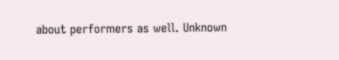about performers as well. Unknown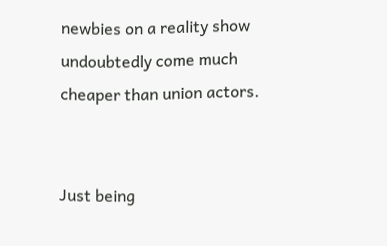newbies on a reality show undoubtedly come much cheaper than union actors.


Just being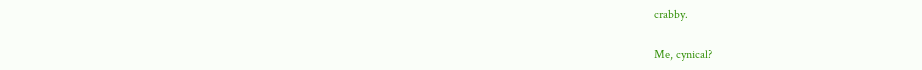crabby.

Me, cynical?